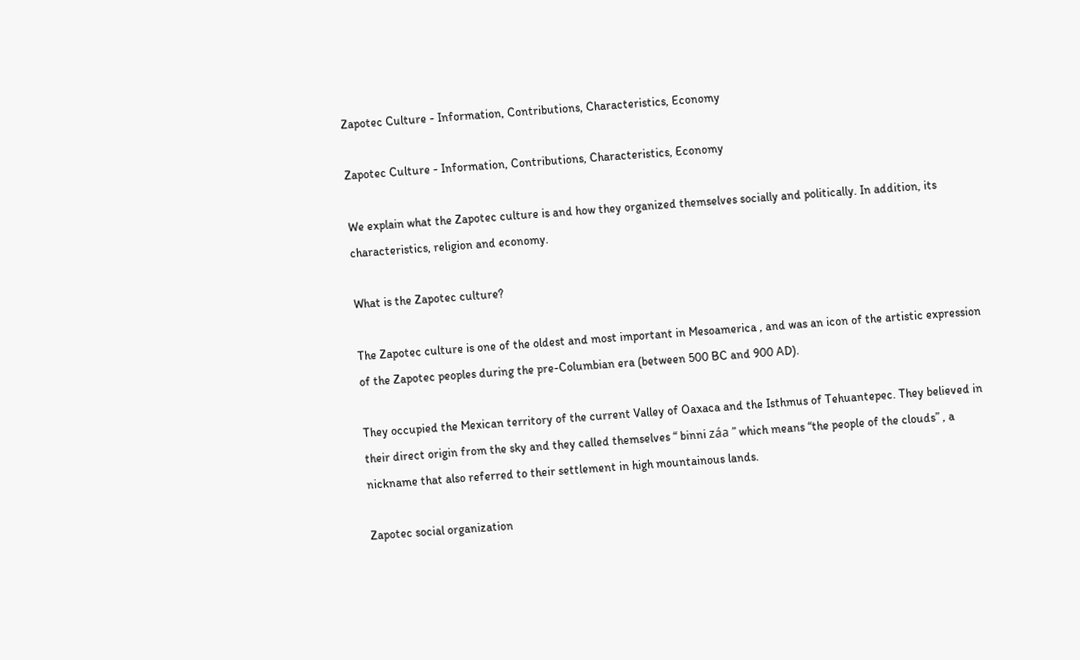Zapotec Culture - Information, Contributions, Characteristics, Economy

Zapotec Culture - Information, Contributions, Characteristics, Economy

We explain what the Zapotec culture is and how they organized themselves socially and politically. In addition, its characteristics, religion and economy.

What is the Zapotec culture?

The Zapotec culture is one of the oldest and most important in Mesoamerica , and was an icon of the artistic expression of the Zapotec peoples during the pre-Columbian era (between 500 BC and 900 AD).

They occupied the Mexican territory of the current Valley of Oaxaca and the Isthmus of Tehuantepec. They believed in their direct origin from the sky and they called themselves “ binni záa ” which means “the people of the clouds” , a nickname that also referred to their settlement in high mountainous lands.

Zapotec social organization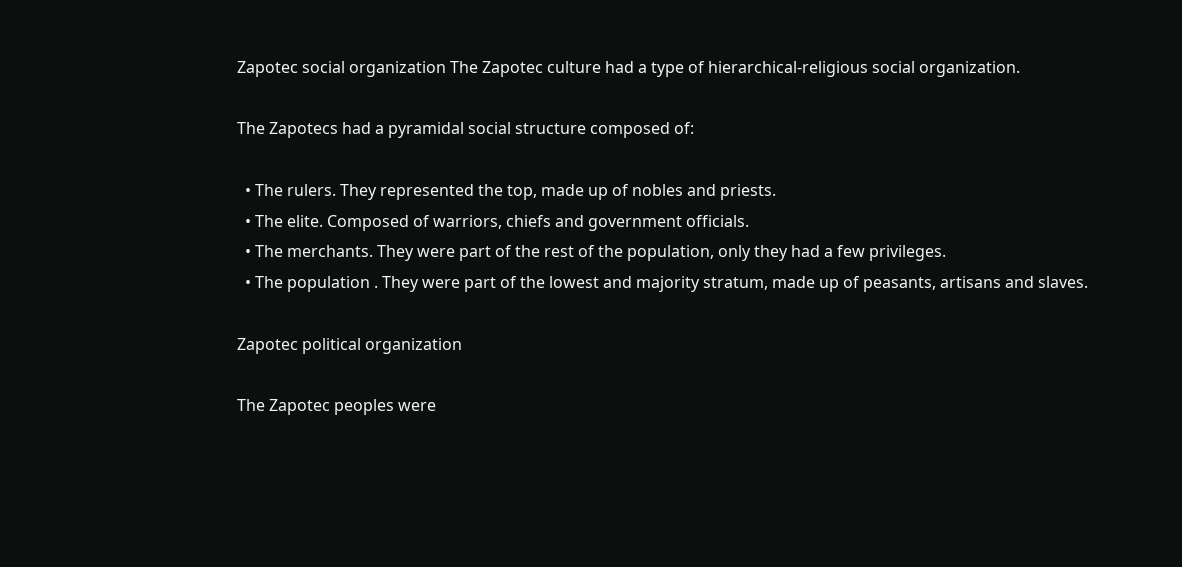Zapotec social organization The Zapotec culture had a type of hierarchical-religious social organization.

The Zapotecs had a pyramidal social structure composed of:

  • The rulers. They represented the top, made up of nobles and priests.
  • The elite. Composed of warriors, chiefs and government officials.
  • The merchants. They were part of the rest of the population, only they had a few privileges.
  • The population . They were part of the lowest and majority stratum, made up of peasants, artisans and slaves.

Zapotec political organization

The Zapotec peoples were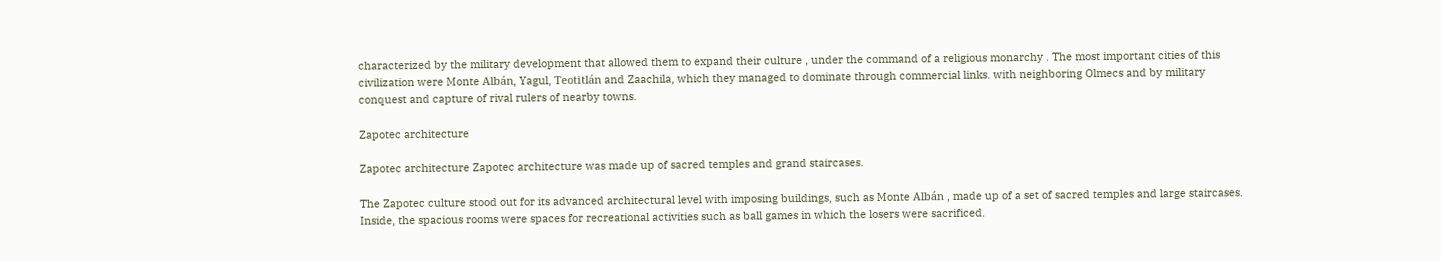characterized by the military development that allowed them to expand their culture , under the command of a religious monarchy . The most important cities of this civilization were Monte Albán, Yagul, Teotitlán and Zaachila, which they managed to dominate through commercial links. with neighboring Olmecs and by military conquest and capture of rival rulers of nearby towns.

Zapotec architecture

Zapotec architecture Zapotec architecture was made up of sacred temples and grand staircases.

The Zapotec culture stood out for its advanced architectural level with imposing buildings, such as Monte Albán , made up of a set of sacred temples and large staircases. Inside, the spacious rooms were spaces for recreational activities such as ball games in which the losers were sacrificed.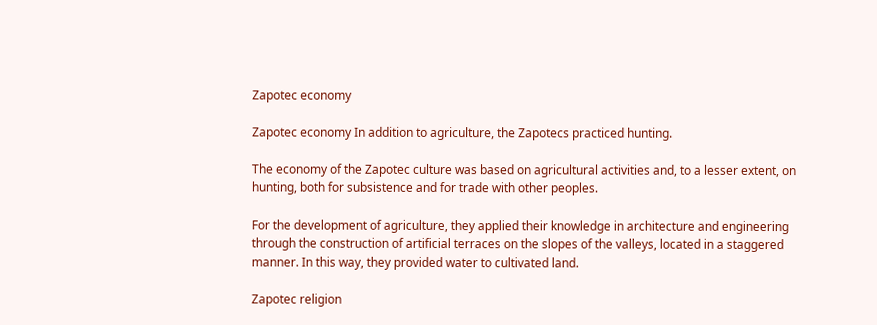Zapotec economy

Zapotec economy In addition to agriculture, the Zapotecs practiced hunting.

The economy of the Zapotec culture was based on agricultural activities and, to a lesser extent, on hunting, both for subsistence and for trade with other peoples.

For the development of agriculture, they applied their knowledge in architecture and engineering through the construction of artificial terraces on the slopes of the valleys, located in a staggered manner. In this way, they provided water to cultivated land.

Zapotec religion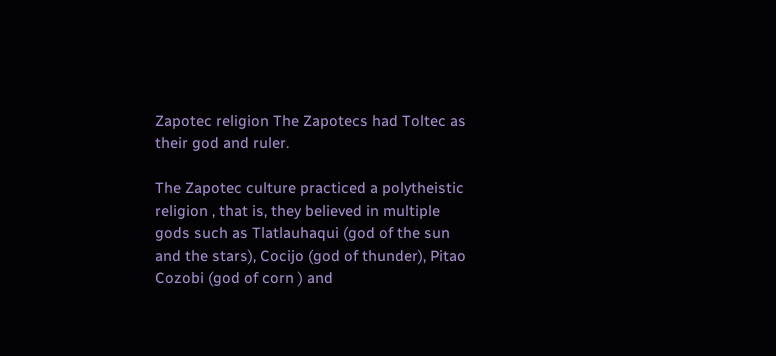Zapotec religion The Zapotecs had Toltec as their god and ruler.

The Zapotec culture practiced a polytheistic religion , that is, they believed in multiple gods such as Tlatlauhaqui (god of the sun and the stars), Cocijo (god of thunder), Pitao Cozobi (god of corn ) and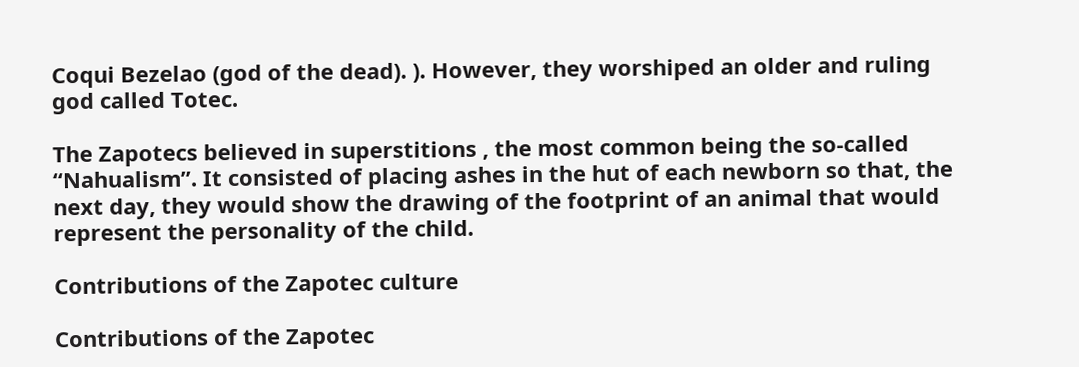Coqui Bezelao (god of the dead). ). However, they worshiped an older and ruling god called Totec.

The Zapotecs believed in superstitions , the most common being the so-called “Nahualism”. It consisted of placing ashes in the hut of each newborn so that, the next day, they would show the drawing of the footprint of an animal that would represent the personality of the child.

Contributions of the Zapotec culture

Contributions of the Zapotec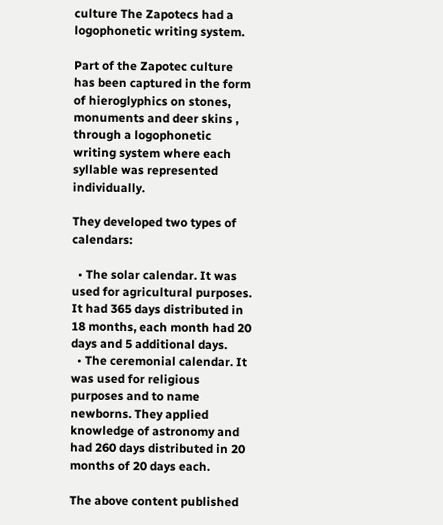culture The Zapotecs had a logophonetic writing system.

Part of the Zapotec culture has been captured in the form of hieroglyphics on stones, monuments and deer skins , through a logophonetic writing system where each syllable was represented individually.

They developed two types of calendars:

  • The solar calendar. It was used for agricultural purposes. It had 365 days distributed in 18 months, each month had 20 days and 5 additional days.
  • The ceremonial calendar. It was used for religious purposes and to name newborns. They applied knowledge of astronomy and had 260 days distributed in 20 months of 20 days each.

The above content published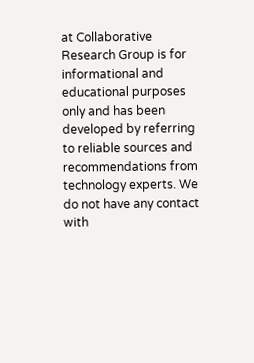at Collaborative Research Group is for informational and educational purposes only and has been developed by referring to reliable sources and recommendations from technology experts. We do not have any contact with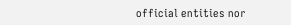official entities nor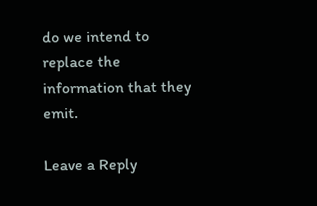do we intend to replace the information that they emit.

Leave a Reply